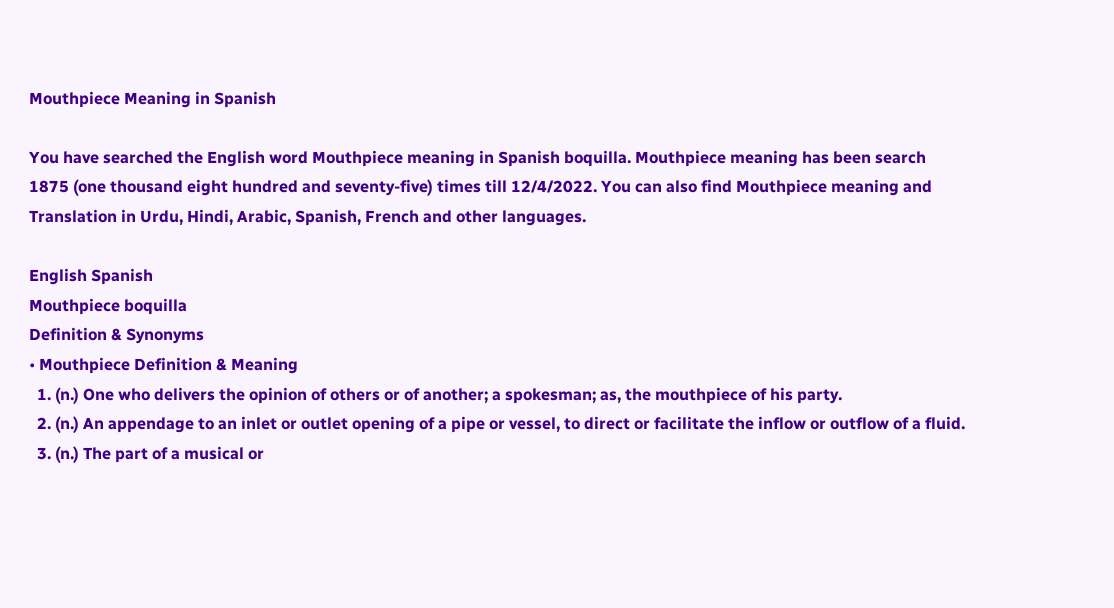Mouthpiece Meaning in Spanish

You have searched the English word Mouthpiece meaning in Spanish boquilla. Mouthpiece meaning has been search 1875 (one thousand eight hundred and seventy-five) times till 12/4/2022. You can also find Mouthpiece meaning and Translation in Urdu, Hindi, Arabic, Spanish, French and other languages.

English Spanish
Mouthpiece boquilla
Definition & Synonyms
• Mouthpiece Definition & Meaning
  1. (n.) One who delivers the opinion of others or of another; a spokesman; as, the mouthpiece of his party.
  2. (n.) An appendage to an inlet or outlet opening of a pipe or vessel, to direct or facilitate the inflow or outflow of a fluid.
  3. (n.) The part of a musical or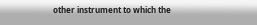other instrument to which the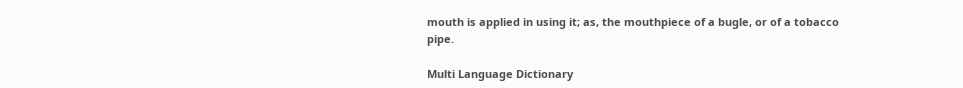mouth is applied in using it; as, the mouthpiece of a bugle, or of a tobacco pipe.

Multi Language Dictionary